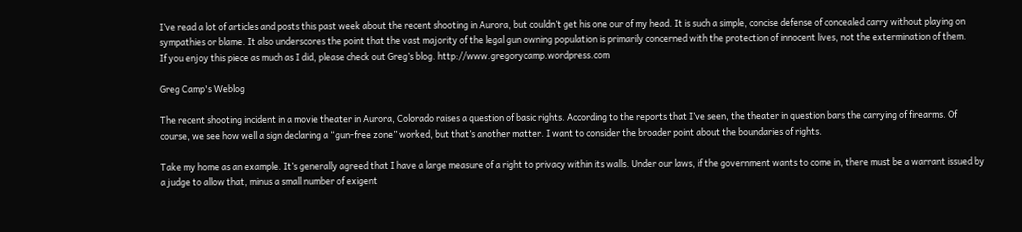I’ve read a lot of articles and posts this past week about the recent shooting in Aurora, but couldn’t get his one our of my head. It is such a simple, concise defense of concealed carry without playing on sympathies or blame. It also underscores the point that the vast majority of the legal gun owning population is primarily concerned with the protection of innocent lives, not the extermination of them.
If you enjoy this piece as much as I did, please check out Greg’s blog. http://www.gregorycamp.wordpress.com

Greg Camp's Weblog

The recent shooting incident in a movie theater in Aurora, Colorado raises a question of basic rights. According to the reports that I’ve seen, the theater in question bars the carrying of firearms. Of course, we see how well a sign declaring a “gun-free zone” worked, but that’s another matter. I want to consider the broader point about the boundaries of rights.

Take my home as an example. It’s generally agreed that I have a large measure of a right to privacy within its walls. Under our laws, if the government wants to come in, there must be a warrant issued by a judge to allow that, minus a small number of exigent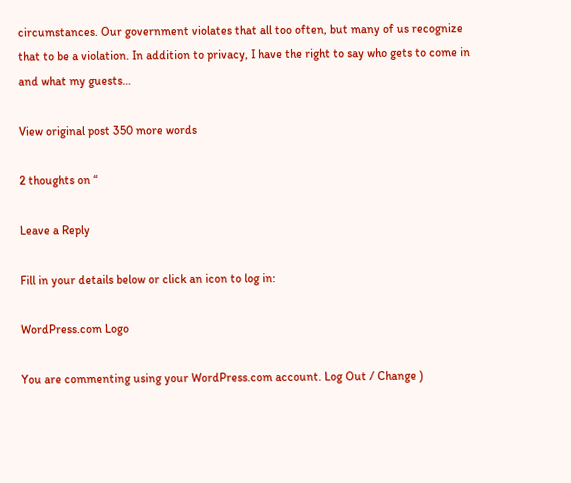circumstances. Our government violates that all too often, but many of us recognize that to be a violation. In addition to privacy, I have the right to say who gets to come in and what my guests…

View original post 350 more words

2 thoughts on “

Leave a Reply

Fill in your details below or click an icon to log in:

WordPress.com Logo

You are commenting using your WordPress.com account. Log Out / Change )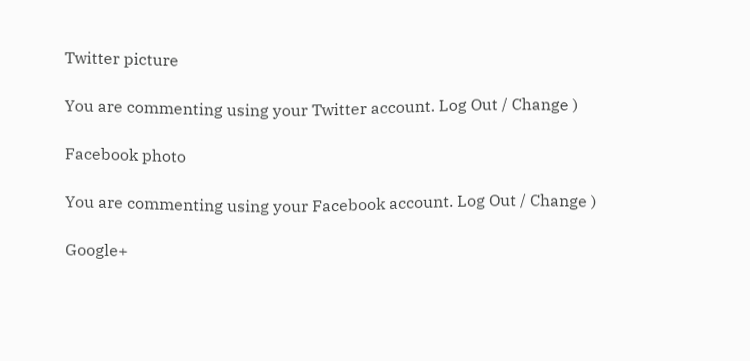Twitter picture

You are commenting using your Twitter account. Log Out / Change )

Facebook photo

You are commenting using your Facebook account. Log Out / Change )

Google+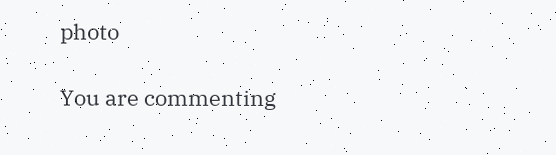photo

You are commenting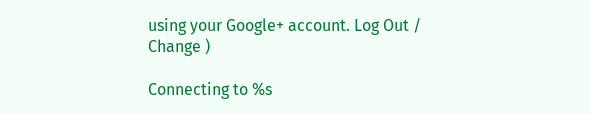using your Google+ account. Log Out / Change )

Connecting to %s